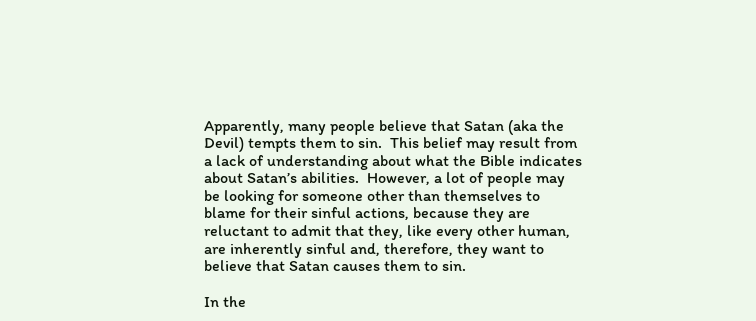Apparently, many people believe that Satan (aka the Devil) tempts them to sin.  This belief may result from a lack of understanding about what the Bible indicates about Satan’s abilities.  However, a lot of people may be looking for someone other than themselves to blame for their sinful actions, because they are reluctant to admit that they, like every other human, are inherently sinful and, therefore, they want to believe that Satan causes them to sin.

In the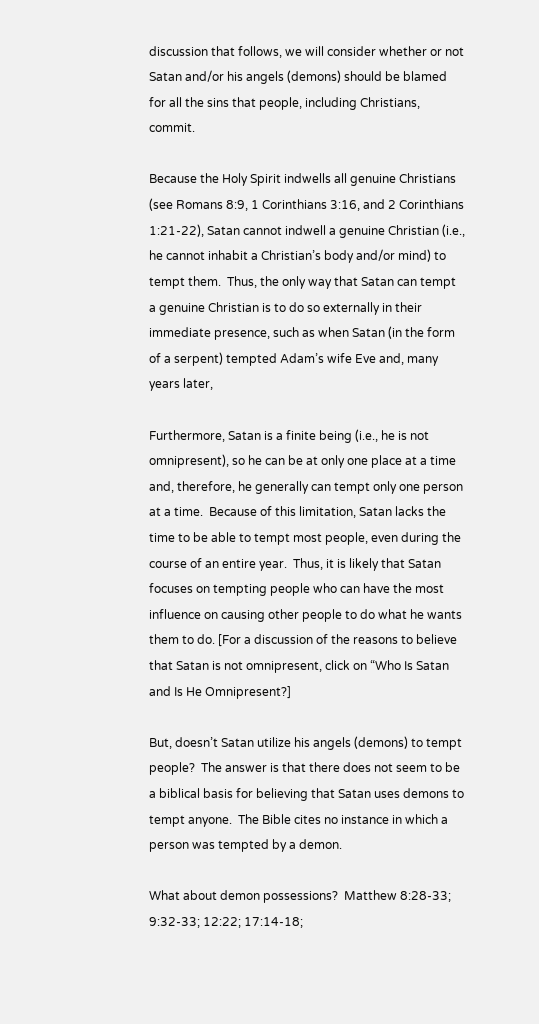discussion that follows, we will consider whether or not Satan and/or his angels (demons) should be blamed for all the sins that people, including Christians, commit.

Because the Holy Spirit indwells all genuine Christians (see Romans 8:9, 1 Corinthians 3:16, and 2 Corinthians 1:21-22), Satan cannot indwell a genuine Christian (i.e., he cannot inhabit a Christian’s body and/or mind) to tempt them.  Thus, the only way that Satan can tempt a genuine Christian is to do so externally in their immediate presence, such as when Satan (in the form of a serpent) tempted Adam’s wife Eve and, many years later,

Furthermore, Satan is a finite being (i.e., he is not omnipresent), so he can be at only one place at a time and, therefore, he generally can tempt only one person at a time.  Because of this limitation, Satan lacks the time to be able to tempt most people, even during the course of an entire year.  Thus, it is likely that Satan focuses on tempting people who can have the most influence on causing other people to do what he wants them to do. [For a discussion of the reasons to believe that Satan is not omnipresent, click on “Who Is Satan and Is He Omnipresent?]

But, doesn’t Satan utilize his angels (demons) to tempt people?  The answer is that there does not seem to be a biblical basis for believing that Satan uses demons to tempt anyone.  The Bible cites no instance in which a person was tempted by a demon.

What about demon possessions?  Matthew 8:28-33; 9:32-33; 12:22; 17:14-18;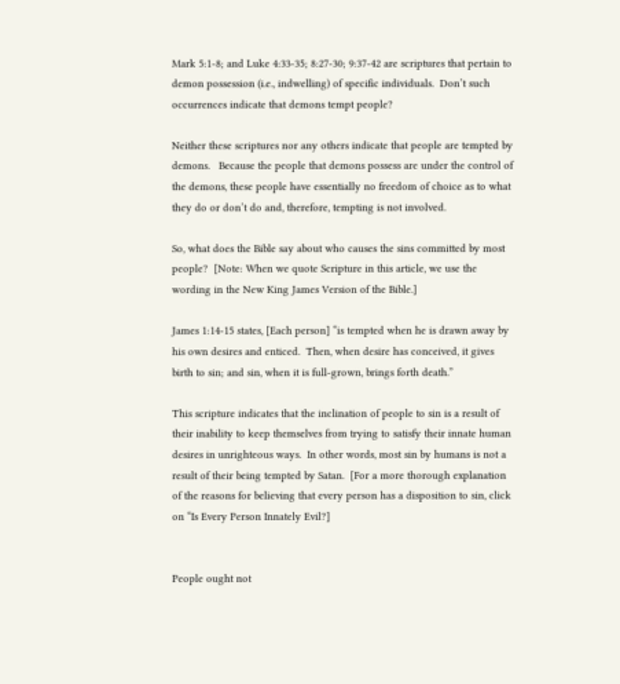Mark 5:1-8; and Luke 4:33-35; 8:27-30; 9:37-42 are scriptures that pertain to demon possession (i.e., indwelling) of specific individuals.  Don’t such occurrences indicate that demons tempt people?

Neither these scriptures nor any others indicate that people are tempted by demons.   Because the people that demons possess are under the control of the demons, these people have essentially no freedom of choice as to what they do or don’t do and, therefore, tempting is not involved.

So, what does the Bible say about who causes the sins committed by most people?  [Note: When we quote Scripture in this article, we use the wording in the New King James Version of the Bible.]

James 1:14-15 states, [Each person] “is tempted when he is drawn away by his own desires and enticed.  Then, when desire has conceived, it gives birth to sin; and sin, when it is full-grown, brings forth death.”

This scripture indicates that the inclination of people to sin is a result of their inability to keep themselves from trying to satisfy their innate human desires in unrighteous ways.  In other words, most sin by humans is not a result of their being tempted by Satan.  [For a more thorough explanation of the reasons for believing that every person has a disposition to sin, click on “Is Every Person Innately Evil?]


People ought not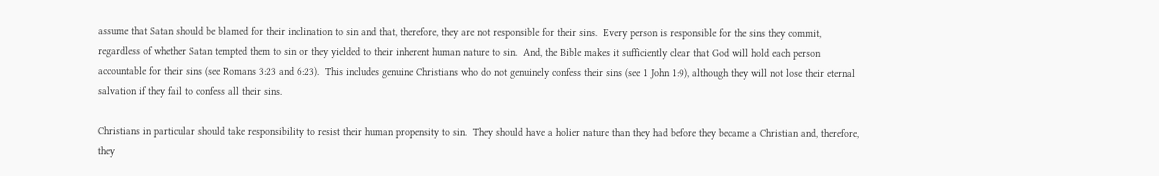assume that Satan should be blamed for their inclination to sin and that, therefore, they are not responsible for their sins.  Every person is responsible for the sins they commit, regardless of whether Satan tempted them to sin or they yielded to their inherent human nature to sin.  And, the Bible makes it sufficiently clear that God will hold each person accountable for their sins (see Romans 3:23 and 6:23).  This includes genuine Christians who do not genuinely confess their sins (see 1 John 1:9), although they will not lose their eternal salvation if they fail to confess all their sins.

Christians in particular should take responsibility to resist their human propensity to sin.  They should have a holier nature than they had before they became a Christian and, therefore, they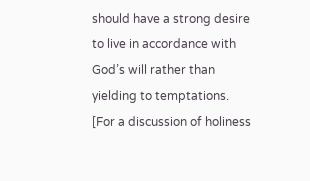should have a strong desire to live in accordance with God’s will rather than yielding to temptations.  [For a discussion of holiness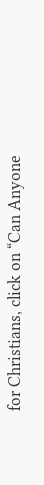for Christians, click on “Can Anyone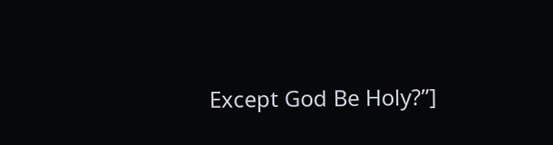Except God Be Holy?”]